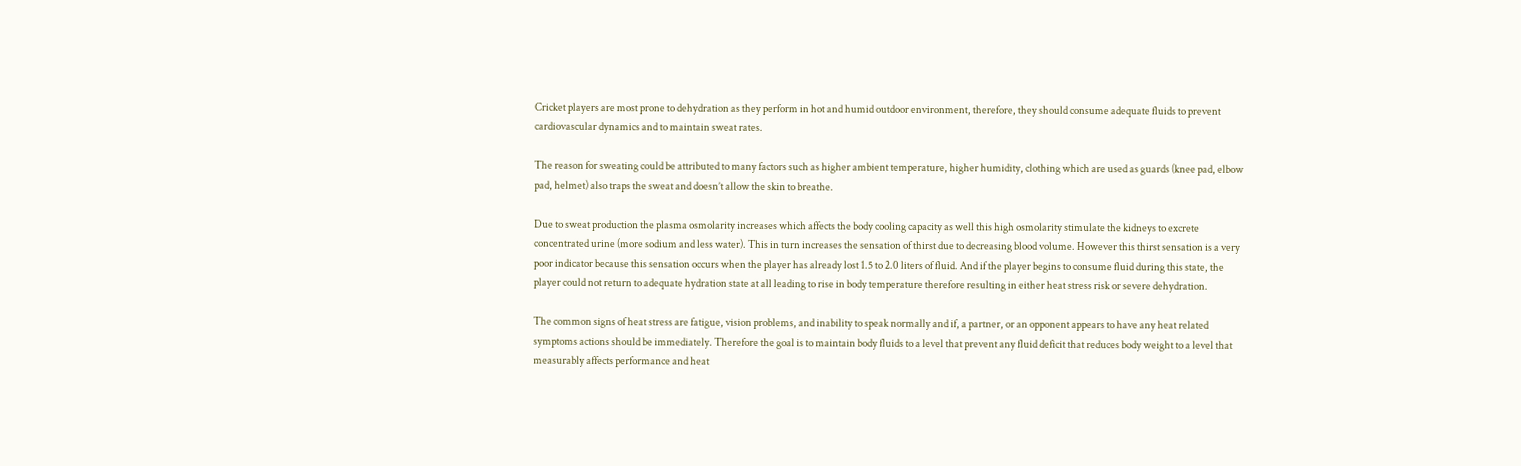Cricket players are most prone to dehydration as they perform in hot and humid outdoor environment, therefore, they should consume adequate fluids to prevent cardiovascular dynamics and to maintain sweat rates.

The reason for sweating could be attributed to many factors such as higher ambient temperature, higher humidity, clothing which are used as guards (knee pad, elbow pad, helmet) also traps the sweat and doesn’t allow the skin to breathe.

Due to sweat production the plasma osmolarity increases which affects the body cooling capacity as well this high osmolarity stimulate the kidneys to excrete concentrated urine (more sodium and less water). This in turn increases the sensation of thirst due to decreasing blood volume. However this thirst sensation is a very poor indicator because this sensation occurs when the player has already lost 1.5 to 2.0 liters of fluid. And if the player begins to consume fluid during this state, the player could not return to adequate hydration state at all leading to rise in body temperature therefore resulting in either heat stress risk or severe dehydration.

The common signs of heat stress are fatigue, vision problems, and inability to speak normally and if, a partner, or an opponent appears to have any heat related symptoms actions should be immediately. Therefore the goal is to maintain body fluids to a level that prevent any fluid deficit that reduces body weight to a level that measurably affects performance and heat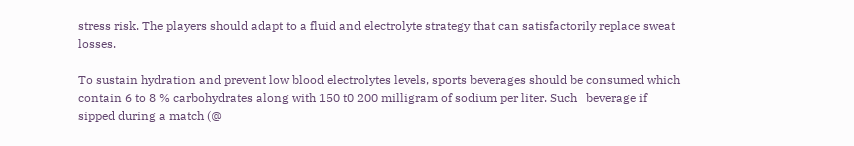stress risk. The players should adapt to a fluid and electrolyte strategy that can satisfactorily replace sweat losses.

To sustain hydration and prevent low blood electrolytes levels, sports beverages should be consumed which contain 6 to 8 % carbohydrates along with 150 t0 200 milligram of sodium per liter. Such   beverage if sipped during a match (@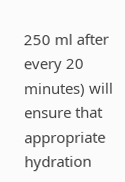250 ml after every 20 minutes) will ensure that appropriate hydration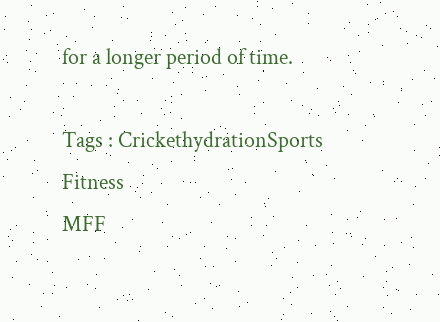for a longer period of time.

Tags : CrickethydrationSports Fitness
MFF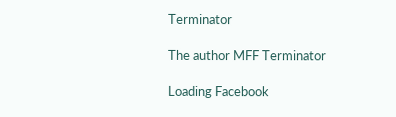Terminator

The author MFF Terminator

Loading Facebook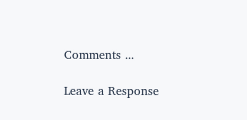Comments ...

Leave a Response